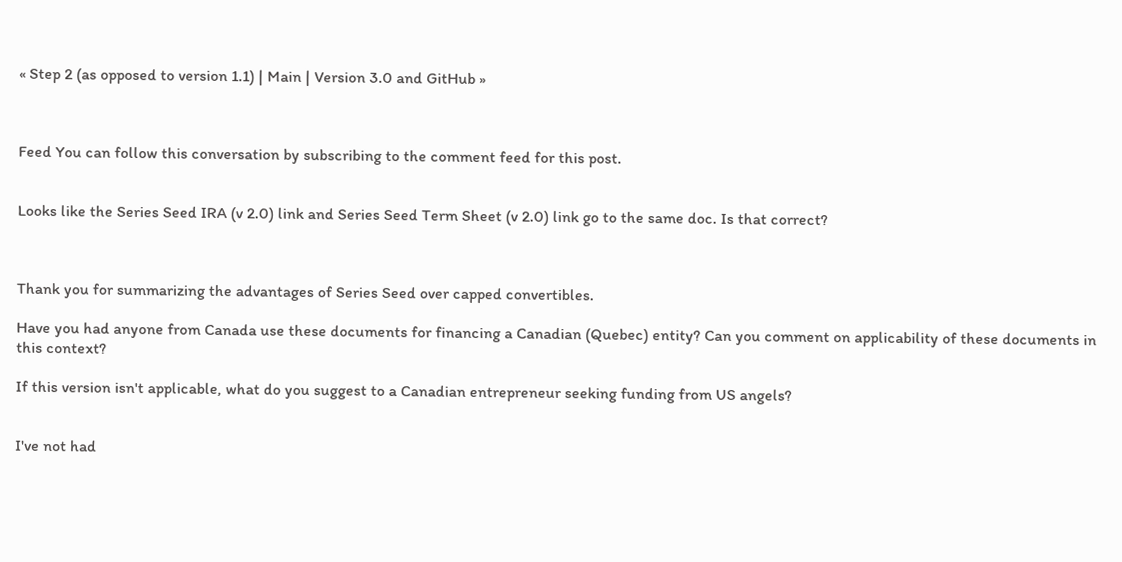« Step 2 (as opposed to version 1.1) | Main | Version 3.0 and GitHub »



Feed You can follow this conversation by subscribing to the comment feed for this post.


Looks like the Series Seed IRA (v 2.0) link and Series Seed Term Sheet (v 2.0) link go to the same doc. Is that correct?



Thank you for summarizing the advantages of Series Seed over capped convertibles.

Have you had anyone from Canada use these documents for financing a Canadian (Quebec) entity? Can you comment on applicability of these documents in this context?

If this version isn't applicable, what do you suggest to a Canadian entrepreneur seeking funding from US angels?


I've not had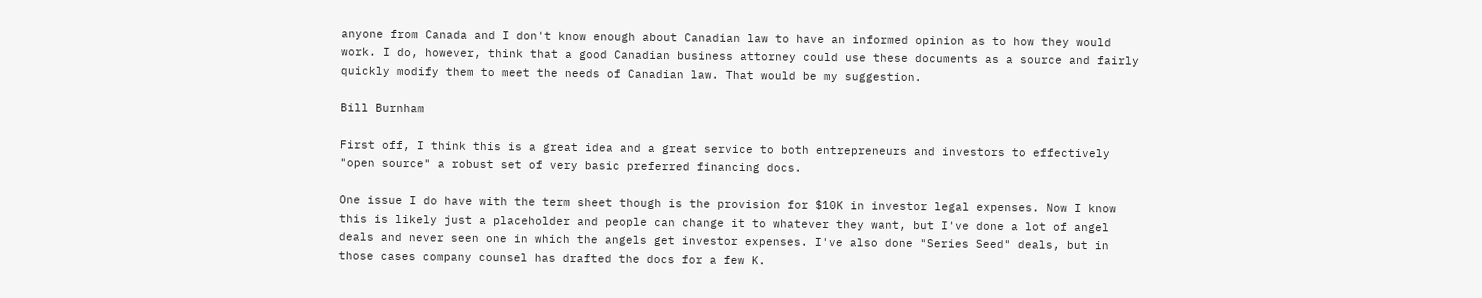anyone from Canada and I don't know enough about Canadian law to have an informed opinion as to how they would work. I do, however, think that a good Canadian business attorney could use these documents as a source and fairly quickly modify them to meet the needs of Canadian law. That would be my suggestion.

Bill Burnham

First off, I think this is a great idea and a great service to both entrepreneurs and investors to effectively "open source" a robust set of very basic preferred financing docs.

One issue I do have with the term sheet though is the provision for $10K in investor legal expenses. Now I know this is likely just a placeholder and people can change it to whatever they want, but I've done a lot of angel deals and never seen one in which the angels get investor expenses. I've also done "Series Seed" deals, but in those cases company counsel has drafted the docs for a few K.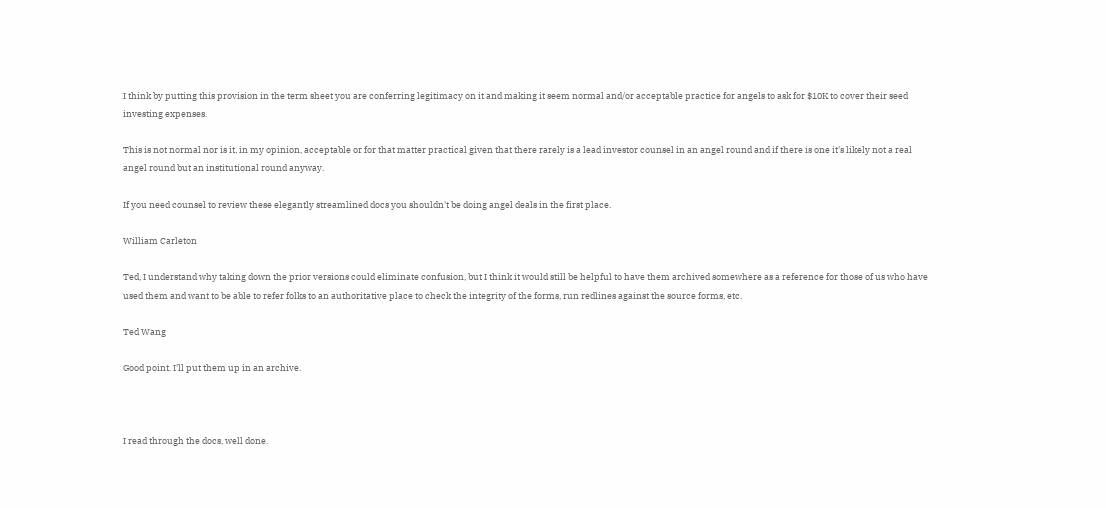I think by putting this provision in the term sheet you are conferring legitimacy on it and making it seem normal and/or acceptable practice for angels to ask for $10K to cover their seed investing expenses.

This is not normal nor is it, in my opinion, acceptable or for that matter practical given that there rarely is a lead investor counsel in an angel round and if there is one it's likely not a real angel round but an institutional round anyway.

If you need counsel to review these elegantly streamlined docs you shouldn't be doing angel deals in the first place.

William Carleton

Ted, I understand why taking down the prior versions could eliminate confusion, but I think it would still be helpful to have them archived somewhere as a reference for those of us who have used them and want to be able to refer folks to an authoritative place to check the integrity of the forms, run redlines against the source forms, etc.

Ted Wang

Good point. I'll put them up in an archive.



I read through the docs, well done.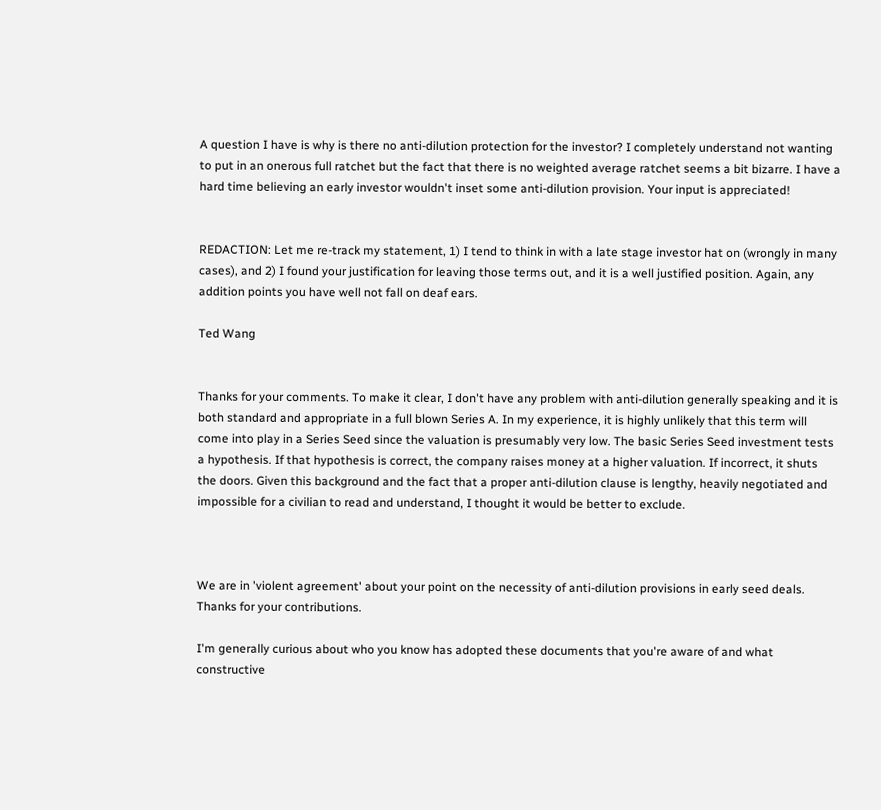A question I have is why is there no anti-dilution protection for the investor? I completely understand not wanting to put in an onerous full ratchet but the fact that there is no weighted average ratchet seems a bit bizarre. I have a hard time believing an early investor wouldn't inset some anti-dilution provision. Your input is appreciated!


REDACTION: Let me re-track my statement, 1) I tend to think in with a late stage investor hat on (wrongly in many cases), and 2) I found your justification for leaving those terms out, and it is a well justified position. Again, any addition points you have well not fall on deaf ears.

Ted Wang


Thanks for your comments. To make it clear, I don't have any problem with anti-dilution generally speaking and it is both standard and appropriate in a full blown Series A. In my experience, it is highly unlikely that this term will come into play in a Series Seed since the valuation is presumably very low. The basic Series Seed investment tests a hypothesis. If that hypothesis is correct, the company raises money at a higher valuation. If incorrect, it shuts the doors. Given this background and the fact that a proper anti-dilution clause is lengthy, heavily negotiated and impossible for a civilian to read and understand, I thought it would be better to exclude.



We are in 'violent agreement' about your point on the necessity of anti-dilution provisions in early seed deals. Thanks for your contributions.

I'm generally curious about who you know has adopted these documents that you're aware of and what constructive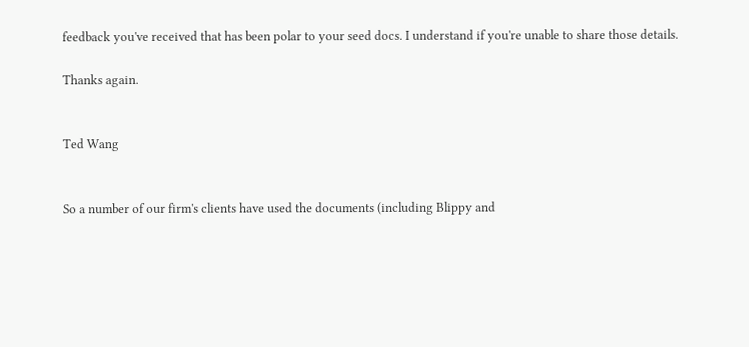feedback you've received that has been polar to your seed docs. I understand if you're unable to share those details.

Thanks again.


Ted Wang


So a number of our firm's clients have used the documents (including Blippy and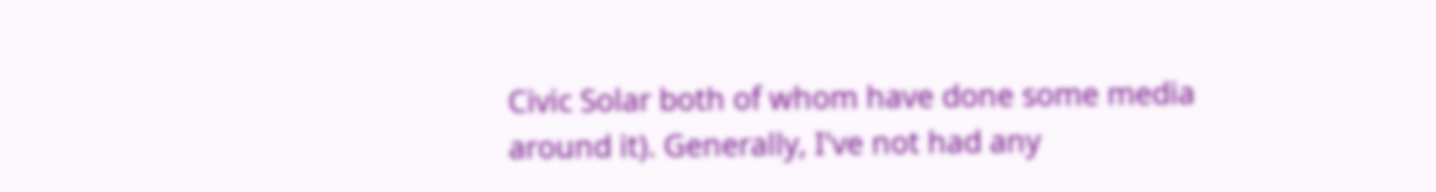Civic Solar both of whom have done some media around it). Generally, I've not had any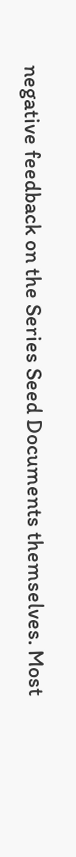negative feedback on the Series Seed Documents themselves. Most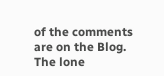of the comments are on the Blog. The lone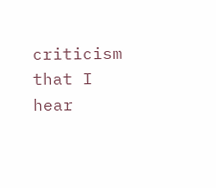criticism that I hear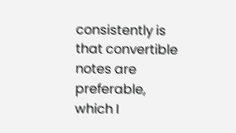consistently is that convertible notes are preferable, which I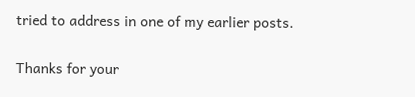tried to address in one of my earlier posts.

Thanks for your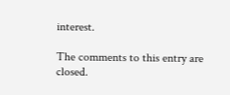interest.

The comments to this entry are closed.